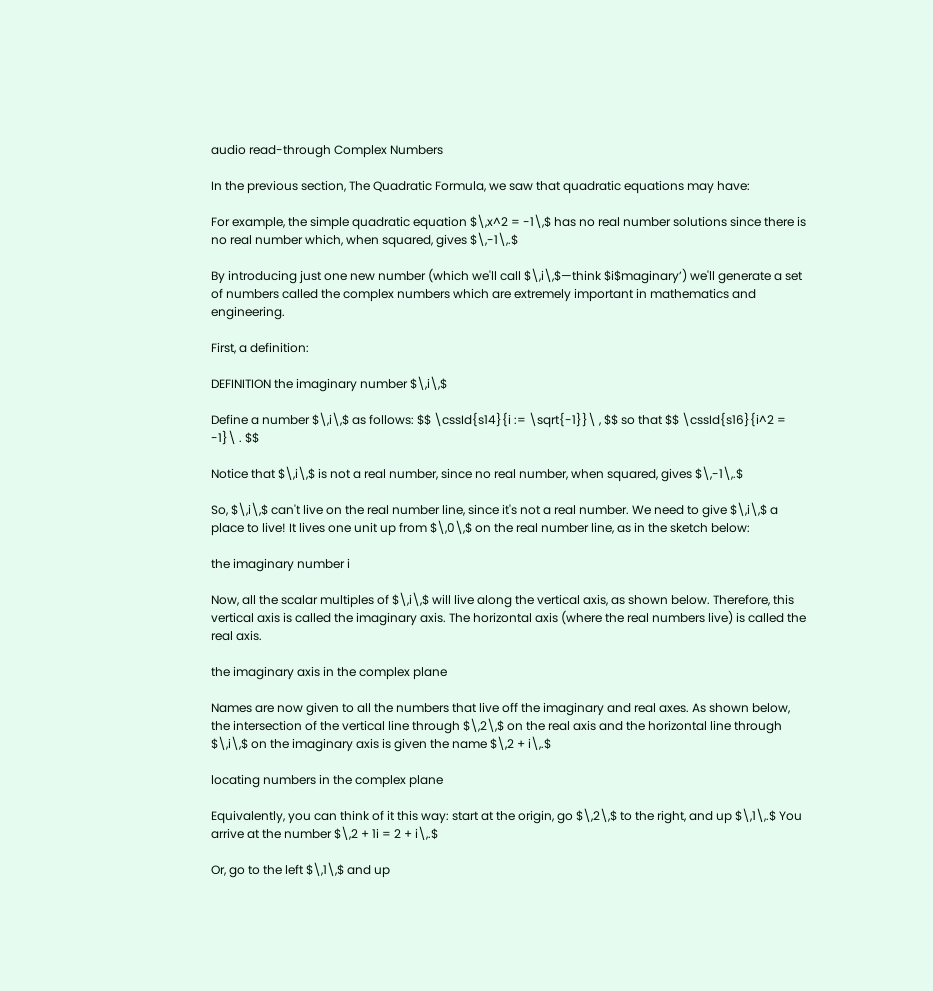audio read-through Complex Numbers

In the previous section, The Quadratic Formula, we saw that quadratic equations may have:

For example, the simple quadratic equation $\,x^2 = -1\,$ has no real number solutions since there is no real number which, when squared, gives $\,-1\,.$

By introducing just one new number (which we'll call $\,i\,$—think $i$maginary’) we'll generate a set of numbers called the complex numbers which are extremely important in mathematics and engineering.

First, a definition:

DEFINITION the imaginary number $\,i\,$

Define a number $\,i\,$ as follows: $$ \cssId{s14}{i := \sqrt{-1}}\ , $$ so that $$ \cssId{s16}{i^2 = -1}\ . $$

Notice that $\,i\,$ is not a real number, since no real number, when squared, gives $\,-1\,.$

So, $\,i\,$ can't live on the real number line, since it's not a real number. We need to give $\,i\,$ a place to live! It lives one unit up from $\,0\,$ on the real number line, as in the sketch below:

the imaginary number i

Now, all the scalar multiples of $\,i\,$ will live along the vertical axis, as shown below. Therefore, this vertical axis is called the imaginary axis. The horizontal axis (where the real numbers live) is called the real axis.

the imaginary axis in the complex plane

Names are now given to all the numbers that live off the imaginary and real axes. As shown below, the intersection of the vertical line through $\,2\,$ on the real axis and the horizontal line through $\,i\,$ on the imaginary axis is given the name $\,2 + i\,.$

locating numbers in the complex plane

Equivalently, you can think of it this way: start at the origin, go $\,2\,$ to the right, and up $\,1\,.$ You arrive at the number $\,2 + 1i = 2 + i\,.$

Or, go to the left $\,1\,$ and up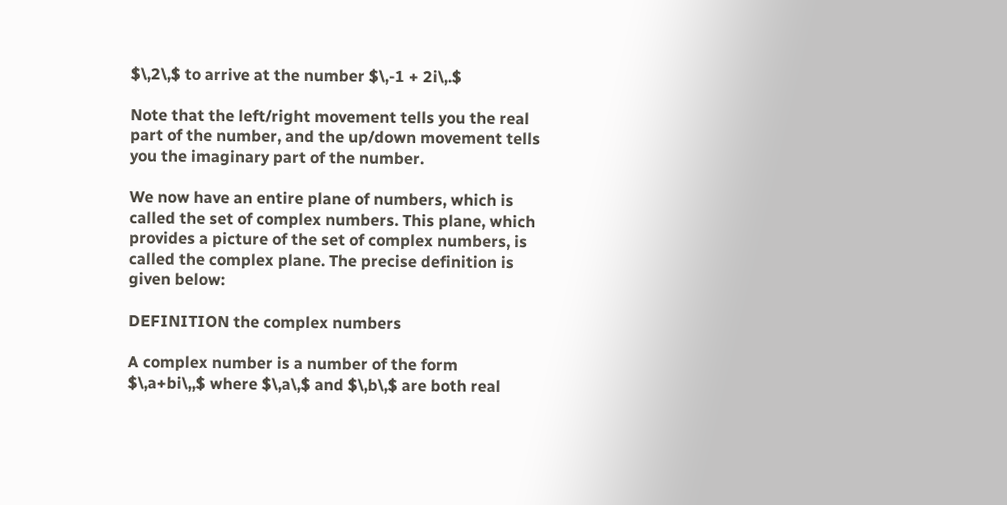$\,2\,$ to arrive at the number $\,-1 + 2i\,.$

Note that the left/right movement tells you the real part of the number, and the up/down movement tells you the imaginary part of the number.

We now have an entire plane of numbers, which is called the set of complex numbers. This plane, which provides a picture of the set of complex numbers, is called the complex plane. The precise definition is given below:

DEFINITION the complex numbers

A complex number is a number of the form $\,a+bi\,,$ where $\,a\,$ and $\,b\,$ are both real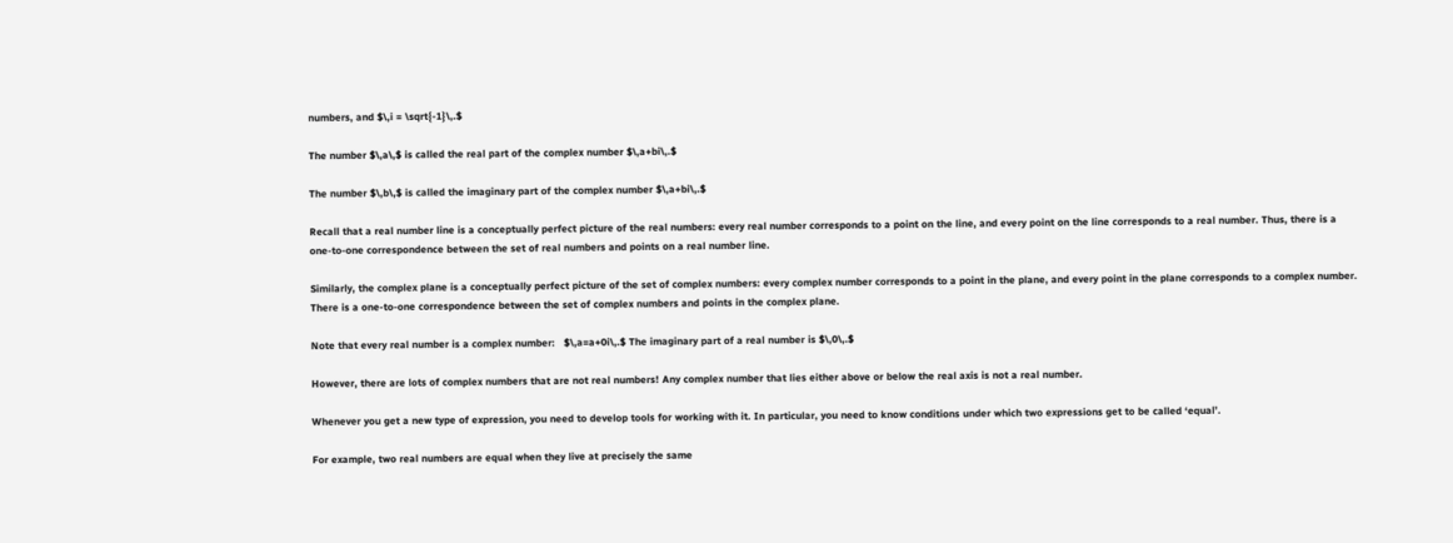numbers, and $\,i = \sqrt{-1}\,.$

The number $\,a\,$ is called the real part of the complex number $\,a+bi\,.$

The number $\,b\,$ is called the imaginary part of the complex number $\,a+bi\,.$

Recall that a real number line is a conceptually perfect picture of the real numbers: every real number corresponds to a point on the line, and every point on the line corresponds to a real number. Thus, there is a one-to-one correspondence between the set of real numbers and points on a real number line.

Similarly, the complex plane is a conceptually perfect picture of the set of complex numbers: every complex number corresponds to a point in the plane, and every point in the plane corresponds to a complex number. There is a one-to-one correspondence between the set of complex numbers and points in the complex plane.

Note that every real number is a complex number:   $\,a=a+0i\,.$ The imaginary part of a real number is $\,0\,.$

However, there are lots of complex numbers that are not real numbers! Any complex number that lies either above or below the real axis is not a real number.

Whenever you get a new type of expression, you need to develop tools for working with it. In particular, you need to know conditions under which two expressions get to be called ‘equal’.

For example, two real numbers are equal when they live at precisely the same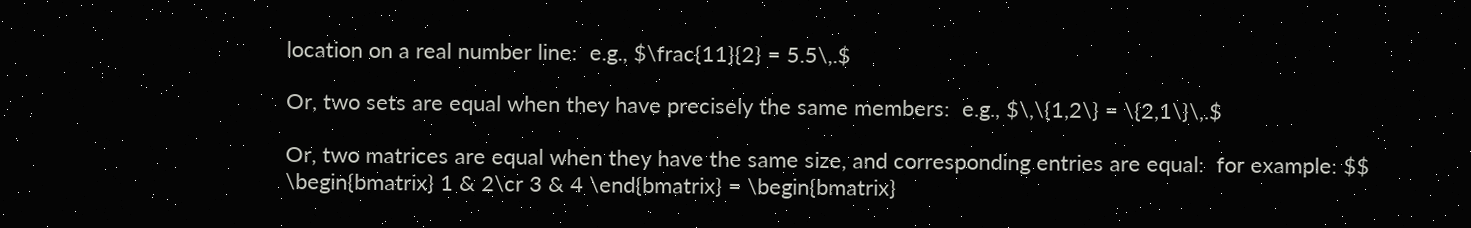location on a real number line:  e.g., $\frac{11}{2} = 5.5\,.$

Or, two sets are equal when they have precisely the same members:  e.g., $\,\{1,2\} = \{2,1\}\,.$

Or, two matrices are equal when they have the same size, and corresponding entries are equal:  for example: $$ \begin{bmatrix} 1 & 2\cr 3 & 4 \end{bmatrix} = \begin{bmatrix}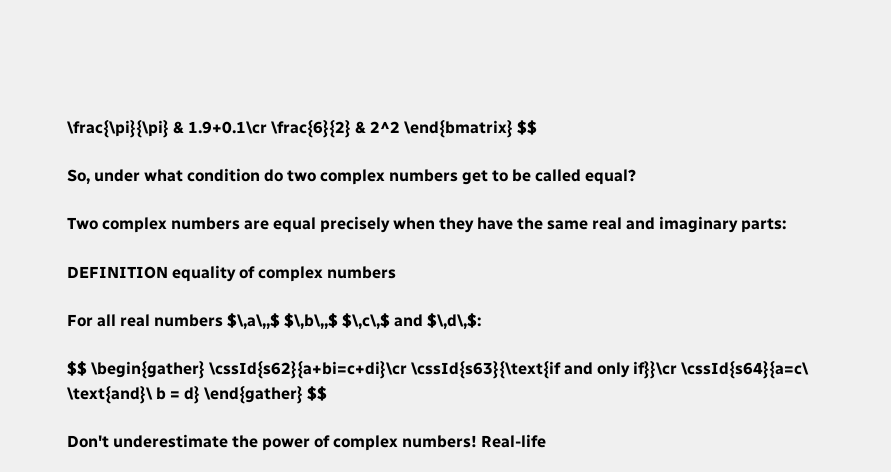\frac{\pi}{\pi} & 1.9+0.1\cr \frac{6}{2} & 2^2 \end{bmatrix} $$

So, under what condition do two complex numbers get to be called equal?

Two complex numbers are equal precisely when they have the same real and imaginary parts:

DEFINITION equality of complex numbers

For all real numbers $\,a\,,$ $\,b\,,$ $\,c\,$ and $\,d\,$:

$$ \begin{gather} \cssId{s62}{a+bi=c+di}\cr \cssId{s63}{\text{if and only if}}\cr \cssId{s64}{a=c\ \text{and}\ b = d} \end{gather} $$

Don't underestimate the power of complex numbers! Real-life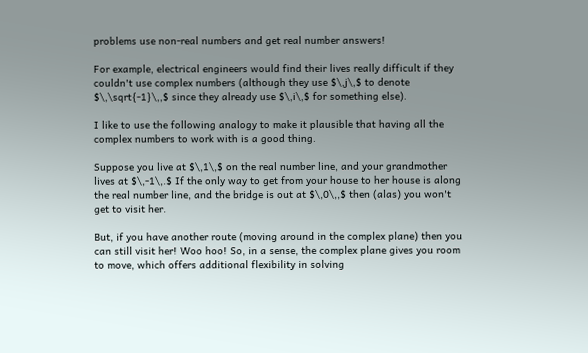problems use non-real numbers and get real number answers!

For example, electrical engineers would find their lives really difficult if they couldn't use complex numbers (although they use $\,j\,$ to denote $\,\sqrt{-1}\,,$ since they already use $\,i\,$ for something else).

I like to use the following analogy to make it plausible that having all the complex numbers to work with is a good thing.

Suppose you live at $\,1\,$ on the real number line, and your grandmother lives at $\,-1\,.$ If the only way to get from your house to her house is along the real number line, and the bridge is out at $\,0\,,$ then (alas) you won't get to visit her.

But, if you have another route (moving around in the complex plane) then you can still visit her! Woo hoo! So, in a sense, the complex plane gives you room to move, which offers additional flexibility in solving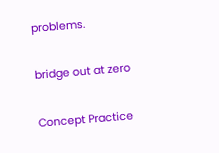problems.

bridge out at zero

Concept Practice